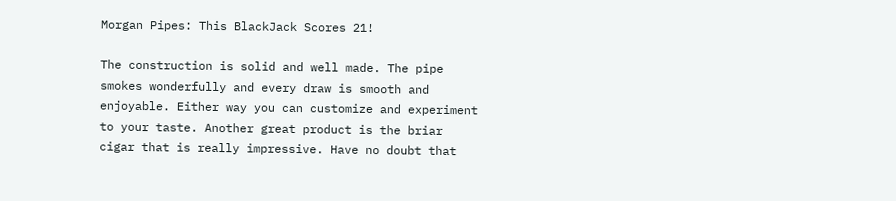Morgan Pipes: This BlackJack Scores 21!

The construction is solid and well made. The pipe smokes wonderfully and every draw is smooth and enjoyable. Either way you can customize and experiment to your taste. Another great product is the briar cigar that is really impressive. Have no doubt that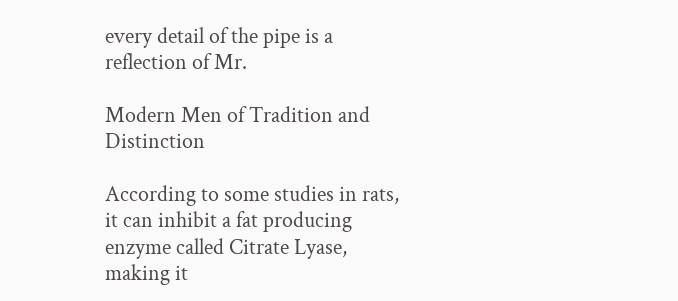every detail of the pipe is a reflection of Mr.

Modern Men of Tradition and Distinction

According to some studies in rats, it can inhibit a fat producing enzyme called Citrate Lyase, making it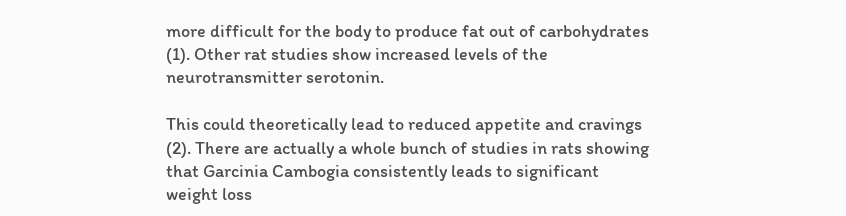more difficult for the body to produce fat out of carbohydrates (1). Other rat studies show increased levels of the neurotransmitter serotonin.

This could theoretically lead to reduced appetite and cravings (2). There are actually a whole bunch of studies in rats showing that Garcinia Cambogia consistently leads to significant weight loss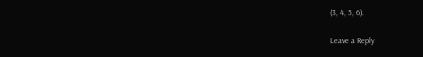(3, 4, 5, 6).

Leave a Reply